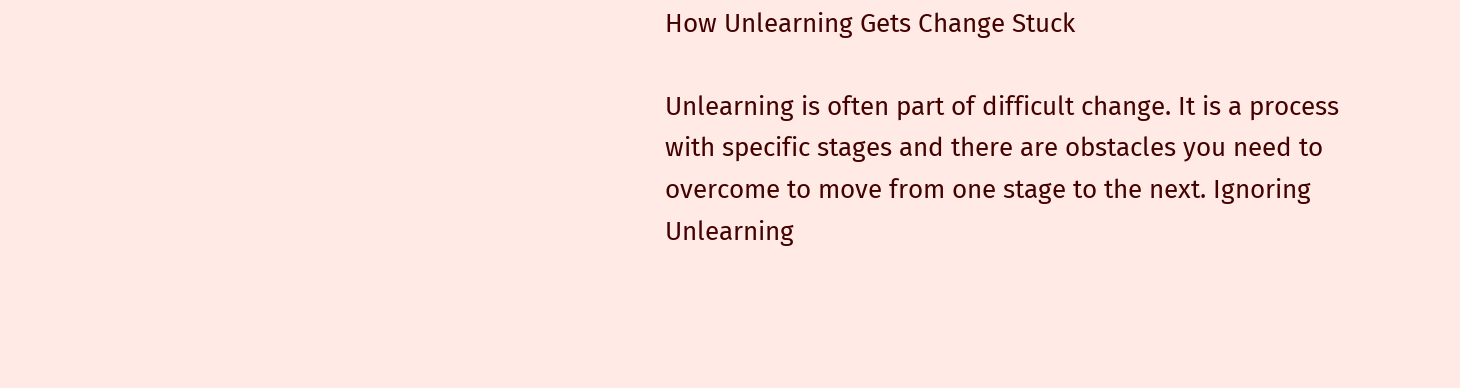How Unlearning Gets Change Stuck

Unlearning is often part of difficult change. It is a process with specific stages and there are obstacles you need to overcome to move from one stage to the next. Ignoring Unlearning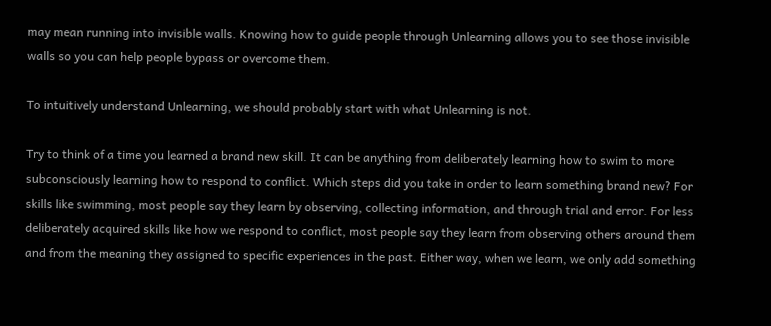may mean running into invisible walls. Knowing how to guide people through Unlearning allows you to see those invisible walls so you can help people bypass or overcome them.

To intuitively understand Unlearning, we should probably start with what Unlearning is not.

Try to think of a time you learned a brand new skill. It can be anything from deliberately learning how to swim to more subconsciously learning how to respond to conflict. Which steps did you take in order to learn something brand new? For skills like swimming, most people say they learn by observing, collecting information, and through trial and error. For less deliberately acquired skills like how we respond to conflict, most people say they learn from observing others around them and from the meaning they assigned to specific experiences in the past. Either way, when we learn, we only add something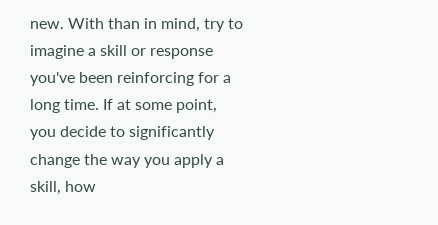new. With than in mind, try to imagine a skill or response you've been reinforcing for a long time. If at some point, you decide to significantly change the way you apply a skill, how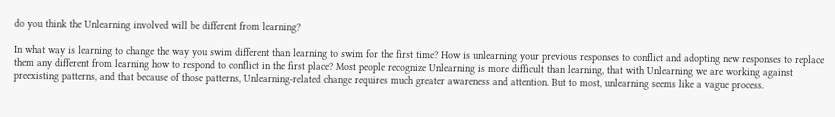do you think the Unlearning involved will be different from learning?

In what way is learning to change the way you swim different than learning to swim for the first time? How is unlearning your previous responses to conflict and adopting new responses to replace them any different from learning how to respond to conflict in the first place? Most people recognize Unlearning is more difficult than learning, that with Unlearning we are working against preexisting patterns, and that because of those patterns, Unlearning-related change requires much greater awareness and attention. But to most, unlearning seems like a vague process.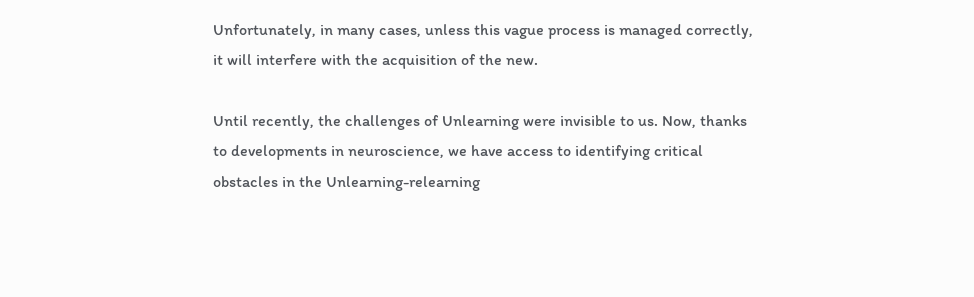Unfortunately, in many cases, unless this vague process is managed correctly, it will interfere with the acquisition of the new.

Until recently, the challenges of Unlearning were invisible to us. Now, thanks to developments in neuroscience, we have access to identifying critical obstacles in the Unlearning-relearning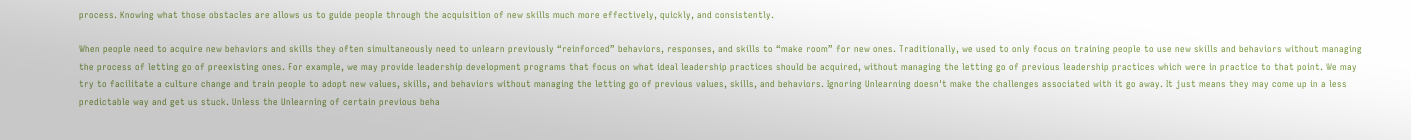process. Knowing what those obstacles are allows us to guide people through the acquisition of new skills much more effectively, quickly, and consistently.

When people need to acquire new behaviors and skills they often simultaneously need to unlearn previously “reinforced” behaviors, responses, and skills to “make room” for new ones. Traditionally, we used to only focus on training people to use new skills and behaviors without managing the process of letting go of preexisting ones. For example, we may provide leadership development programs that focus on what ideal leadership practices should be acquired, without managing the letting go of previous leadership practices which were in practice to that point. We may try to facilitate a culture change and train people to adopt new values, skills, and behaviors without managing the letting go of previous values, skills, and behaviors. Ignoring Unlearning doesn't make the challenges associated with it go away. It just means they may come up in a less predictable way and get us stuck. Unless the Unlearning of certain previous beha